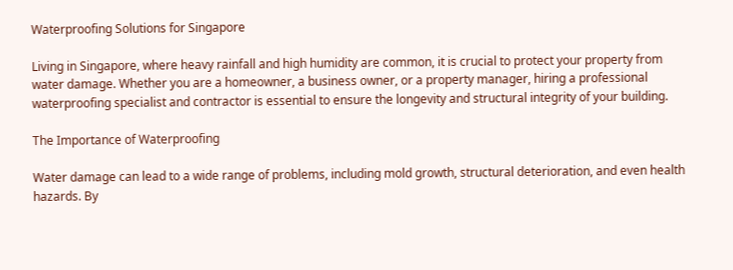Waterproofing Solutions for Singapore

Living in Singapore, where heavy rainfall and high humidity are common, it is crucial to protect your property from water damage. Whether you are a homeowner, a business owner, or a property manager, hiring a professional waterproofing specialist and contractor is essential to ensure the longevity and structural integrity of your building.

The Importance of Waterproofing

Water damage can lead to a wide range of problems, including mold growth, structural deterioration, and even health hazards. By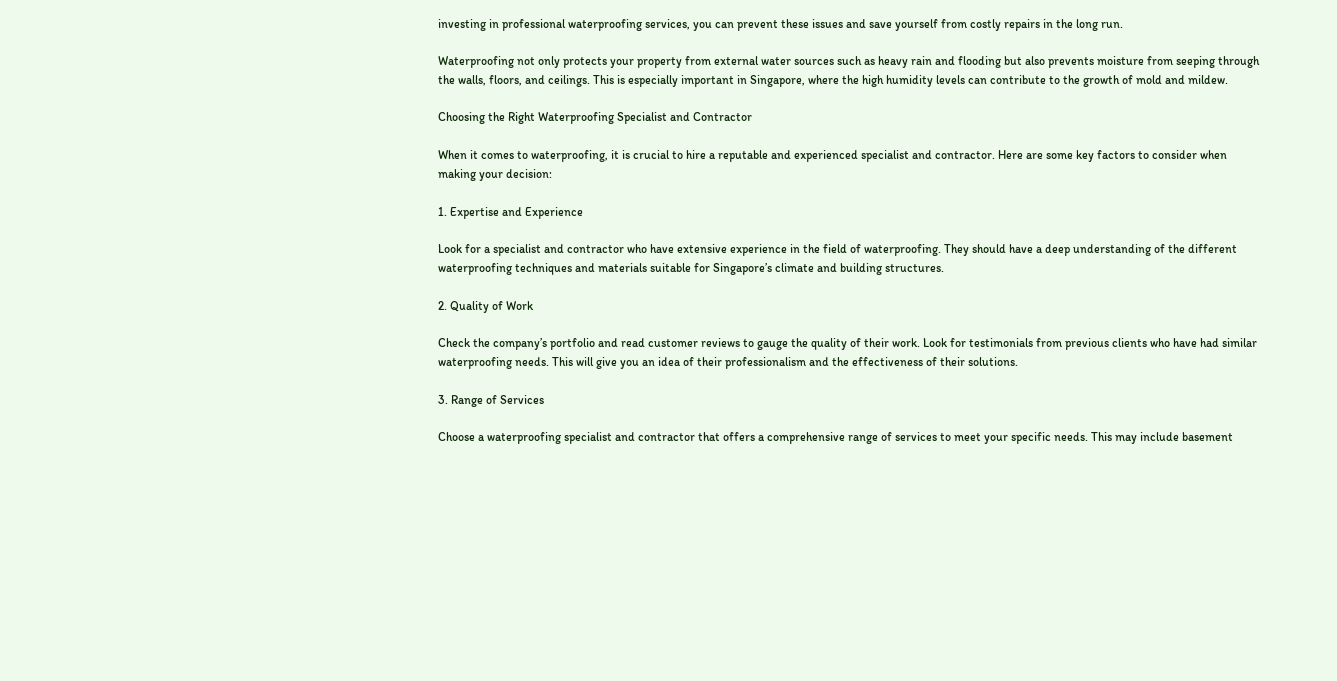investing in professional waterproofing services, you can prevent these issues and save yourself from costly repairs in the long run.

Waterproofing not only protects your property from external water sources such as heavy rain and flooding but also prevents moisture from seeping through the walls, floors, and ceilings. This is especially important in Singapore, where the high humidity levels can contribute to the growth of mold and mildew.

Choosing the Right Waterproofing Specialist and Contractor

When it comes to waterproofing, it is crucial to hire a reputable and experienced specialist and contractor. Here are some key factors to consider when making your decision:

1. Expertise and Experience

Look for a specialist and contractor who have extensive experience in the field of waterproofing. They should have a deep understanding of the different waterproofing techniques and materials suitable for Singapore’s climate and building structures.

2. Quality of Work

Check the company’s portfolio and read customer reviews to gauge the quality of their work. Look for testimonials from previous clients who have had similar waterproofing needs. This will give you an idea of their professionalism and the effectiveness of their solutions.

3. Range of Services

Choose a waterproofing specialist and contractor that offers a comprehensive range of services to meet your specific needs. This may include basement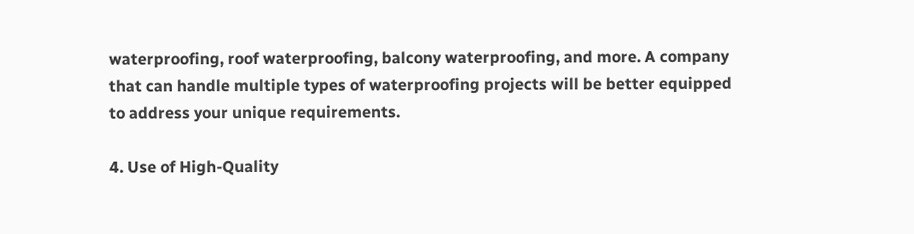waterproofing, roof waterproofing, balcony waterproofing, and more. A company that can handle multiple types of waterproofing projects will be better equipped to address your unique requirements.

4. Use of High-Quality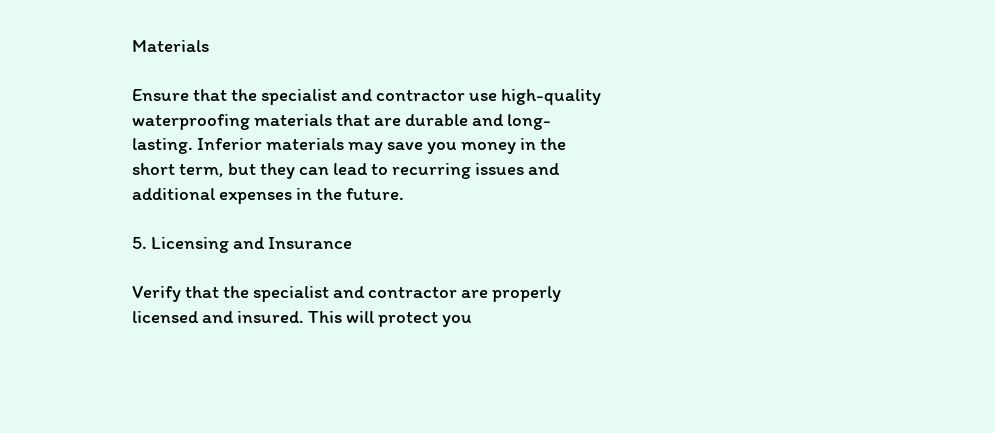Materials

Ensure that the specialist and contractor use high-quality waterproofing materials that are durable and long-lasting. Inferior materials may save you money in the short term, but they can lead to recurring issues and additional expenses in the future.

5. Licensing and Insurance

Verify that the specialist and contractor are properly licensed and insured. This will protect you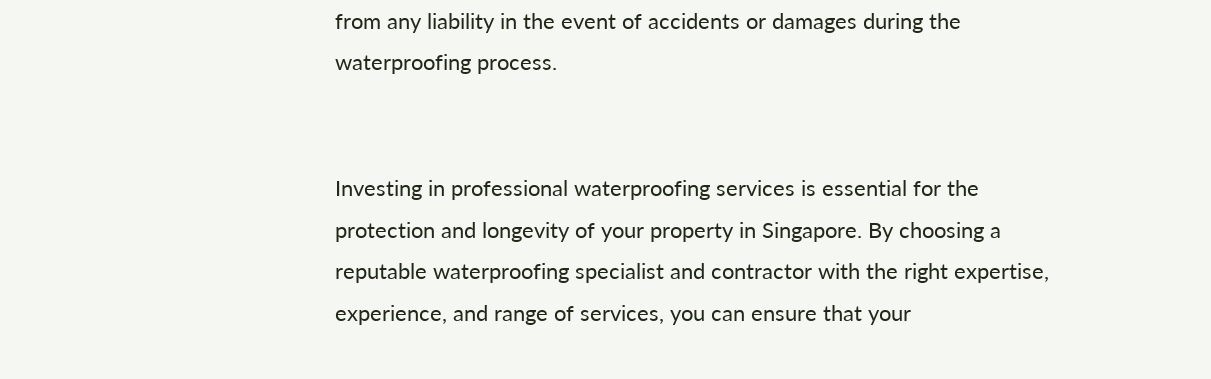from any liability in the event of accidents or damages during the waterproofing process.


Investing in professional waterproofing services is essential for the protection and longevity of your property in Singapore. By choosing a reputable waterproofing specialist and contractor with the right expertise, experience, and range of services, you can ensure that your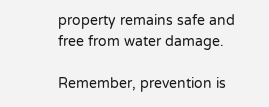property remains safe and free from water damage.

Remember, prevention is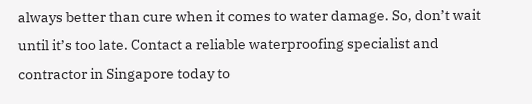always better than cure when it comes to water damage. So, don’t wait until it’s too late. Contact a reliable waterproofing specialist and contractor in Singapore today to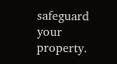safeguard your property.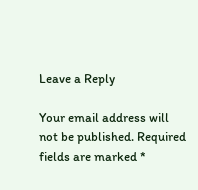Leave a Reply

Your email address will not be published. Required fields are marked *